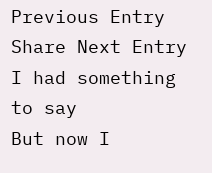Previous Entry Share Next Entry
I had something to say
But now I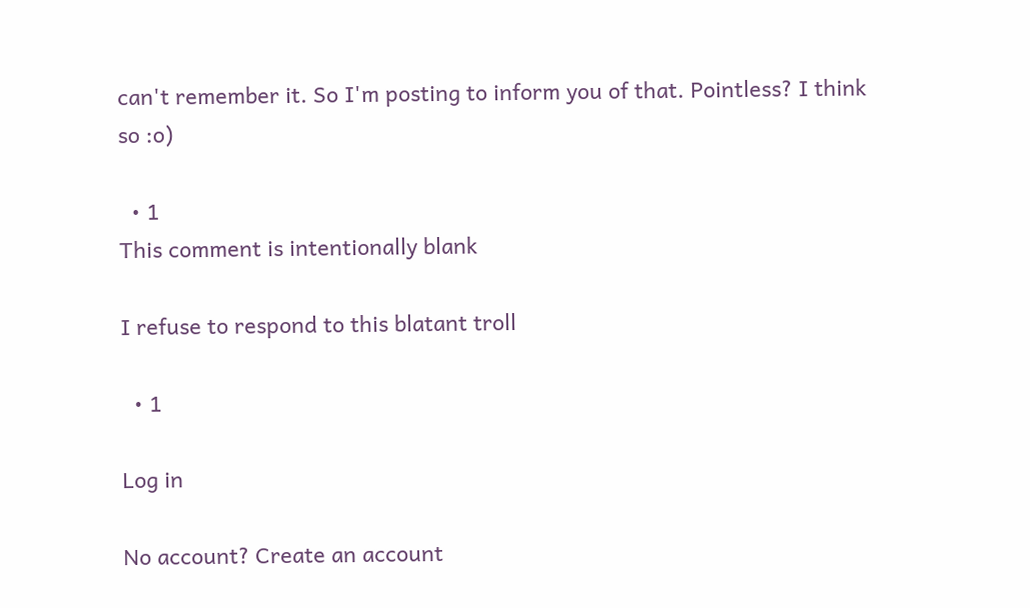can't remember it. So I'm posting to inform you of that. Pointless? I think so :o)

  • 1
This comment is intentionally blank

I refuse to respond to this blatant troll

  • 1

Log in

No account? Create an account